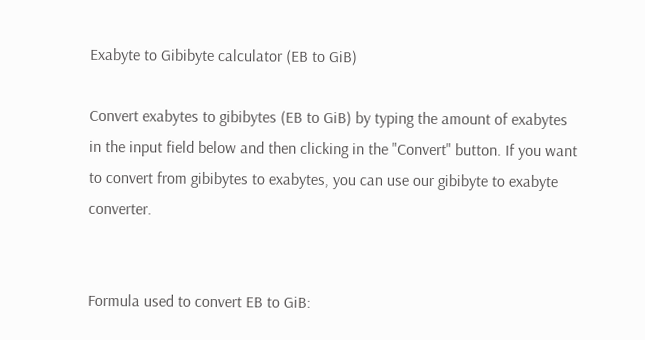Exabyte to Gibibyte calculator (EB to GiB)

Convert exabytes to gibibytes (EB to GiB) by typing the amount of exabytes in the input field below and then clicking in the "Convert" button. If you want to convert from gibibytes to exabytes, you can use our gibibyte to exabyte converter.


Formula used to convert EB to GiB: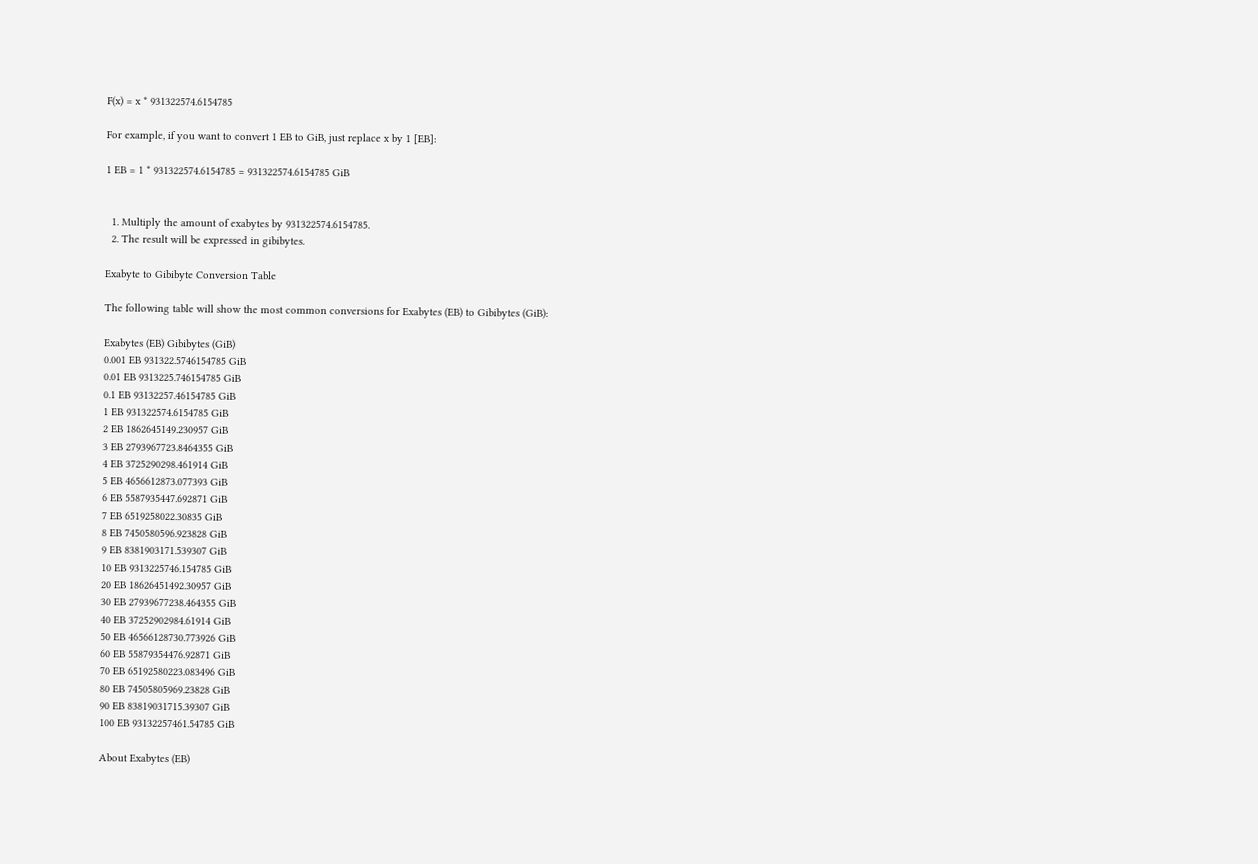F(x) = x * 931322574.6154785

For example, if you want to convert 1 EB to GiB, just replace x by 1 [EB]:

1 EB = 1 * 931322574.6154785 = 931322574.6154785 GiB


  1. Multiply the amount of exabytes by 931322574.6154785.
  2. The result will be expressed in gibibytes.

Exabyte to Gibibyte Conversion Table

The following table will show the most common conversions for Exabytes (EB) to Gibibytes (GiB):

Exabytes (EB) Gibibytes (GiB)
0.001 EB 931322.5746154785 GiB
0.01 EB 9313225.746154785 GiB
0.1 EB 93132257.46154785 GiB
1 EB 931322574.6154785 GiB
2 EB 1862645149.230957 GiB
3 EB 2793967723.8464355 GiB
4 EB 3725290298.461914 GiB
5 EB 4656612873.077393 GiB
6 EB 5587935447.692871 GiB
7 EB 6519258022.30835 GiB
8 EB 7450580596.923828 GiB
9 EB 8381903171.539307 GiB
10 EB 9313225746.154785 GiB
20 EB 18626451492.30957 GiB
30 EB 27939677238.464355 GiB
40 EB 37252902984.61914 GiB
50 EB 46566128730.773926 GiB
60 EB 55879354476.92871 GiB
70 EB 65192580223.083496 GiB
80 EB 74505805969.23828 GiB
90 EB 83819031715.39307 GiB
100 EB 93132257461.54785 GiB

About Exabytes (EB)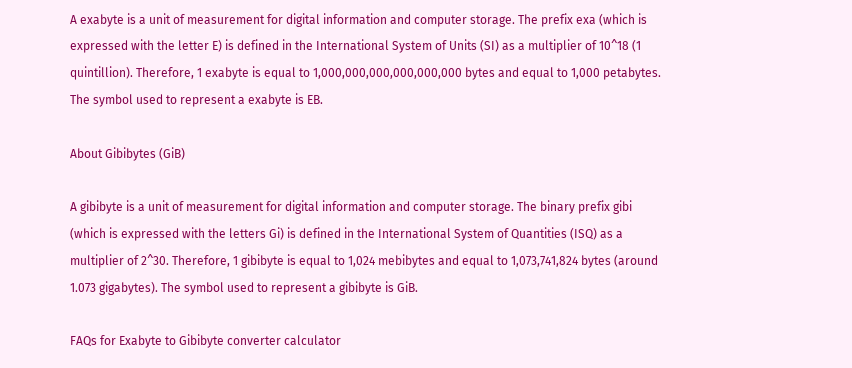A exabyte is a unit of measurement for digital information and computer storage. The prefix exa (which is expressed with the letter E) is defined in the International System of Units (SI) as a multiplier of 10^18 (1 quintillion). Therefore, 1 exabyte is equal to 1,000,000,000,000,000,000 bytes and equal to 1,000 petabytes. The symbol used to represent a exabyte is EB.

About Gibibytes (GiB)

A gibibyte is a unit of measurement for digital information and computer storage. The binary prefix gibi (which is expressed with the letters Gi) is defined in the International System of Quantities (ISQ) as a multiplier of 2^30. Therefore, 1 gibibyte is equal to 1,024 mebibytes and equal to 1,073,741,824 bytes (around 1.073 gigabytes). The symbol used to represent a gibibyte is GiB.

FAQs for Exabyte to Gibibyte converter calculator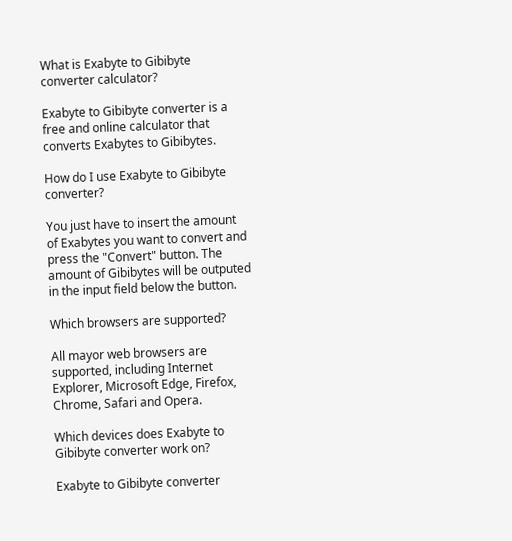What is Exabyte to Gibibyte converter calculator?

Exabyte to Gibibyte converter is a free and online calculator that converts Exabytes to Gibibytes.

How do I use Exabyte to Gibibyte converter?

You just have to insert the amount of Exabytes you want to convert and press the "Convert" button. The amount of Gibibytes will be outputed in the input field below the button.

Which browsers are supported?

All mayor web browsers are supported, including Internet Explorer, Microsoft Edge, Firefox, Chrome, Safari and Opera.

Which devices does Exabyte to Gibibyte converter work on?

Exabyte to Gibibyte converter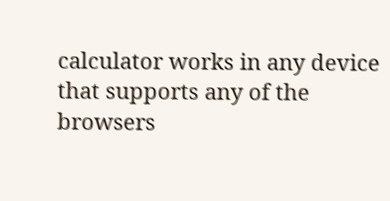calculator works in any device that supports any of the browsers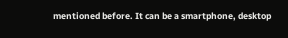mentioned before. It can be a smartphone, desktop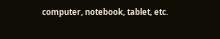computer, notebook, tablet, etc.